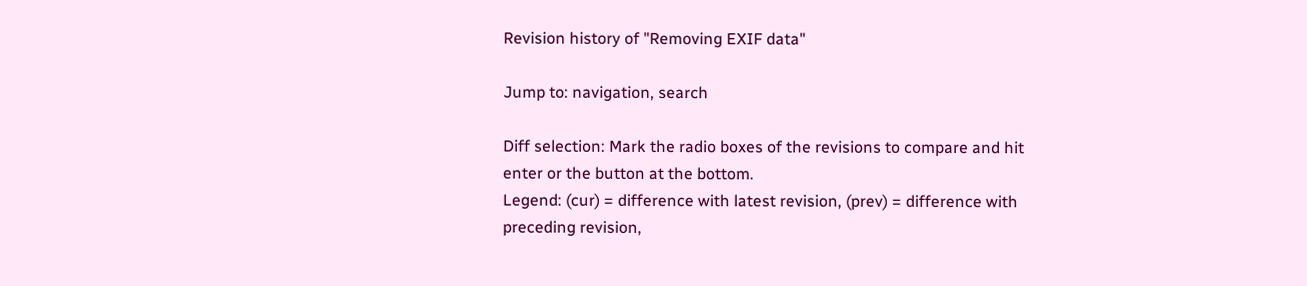Revision history of "Removing EXIF data"

Jump to: navigation, search

Diff selection: Mark the radio boxes of the revisions to compare and hit enter or the button at the bottom.
Legend: (cur) = difference with latest revision, (prev) = difference with preceding revision,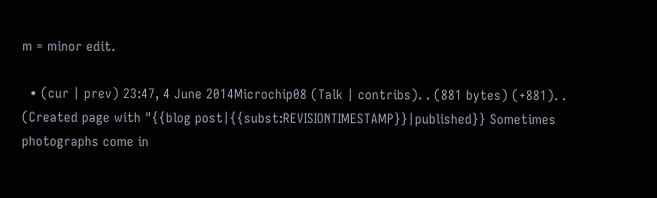m = minor edit.

  • (cur | prev) 23:47, 4 June 2014Microchip08 (Talk | contribs). . (881 bytes) (+881). . (Created page with "{{blog post|{{subst:REVISIONTIMESTAMP}}|published}} Sometimes photographs come in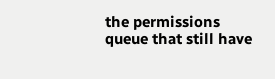the permissions queue that still have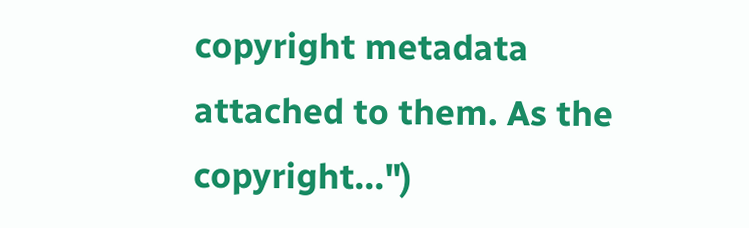copyright metadata attached to them. As the copyright...")